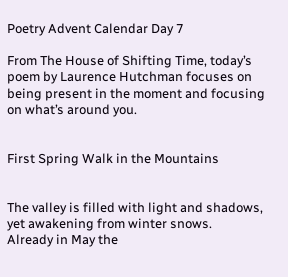Poetry Advent Calendar Day 7

From The House of Shifting Time, today’s poem by Laurence Hutchman focuses on being present in the moment and focusing on what’s around you.


First Spring Walk in the Mountains


The valley is filled with light and shadows,
yet awakening from winter snows.
Already in May the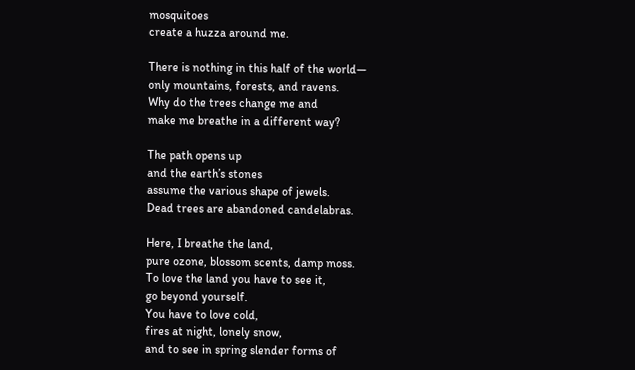mosquitoes
create a huzza around me.

There is nothing in this half of the world—
only mountains, forests, and ravens.
Why do the trees change me and
make me breathe in a different way?

The path opens up
and the earth’s stones
assume the various shape of jewels.
Dead trees are abandoned candelabras.

Here, I breathe the land,
pure ozone, blossom scents, damp moss.
To love the land you have to see it,
go beyond yourself.
You have to love cold,
fires at night, lonely snow,
and to see in spring slender forms of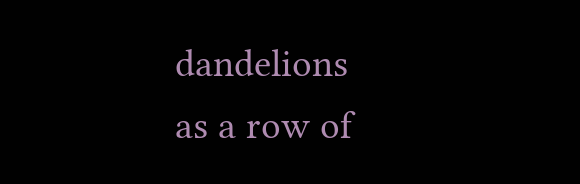dandelions
as a row of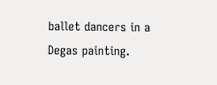ballet dancers in a Degas painting.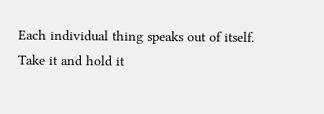Each individual thing speaks out of itself.
Take it and hold it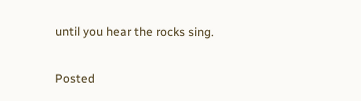until you hear the rocks sing.

Posted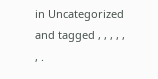in Uncategorized and tagged , , , , , , .